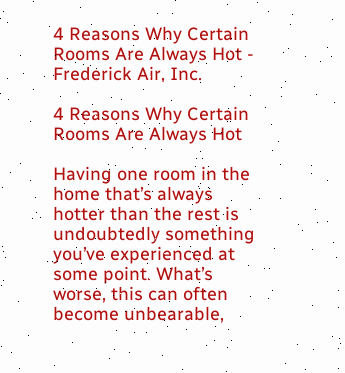4 Reasons Why Certain Rooms Are Always Hot - Frederick Air, Inc.

4 Reasons Why Certain Rooms Are Always Hot

Having one room in the home that’s always hotter than the rest is undoubtedly something you’ve experienced at some point. What’s worse, this can often become unbearable,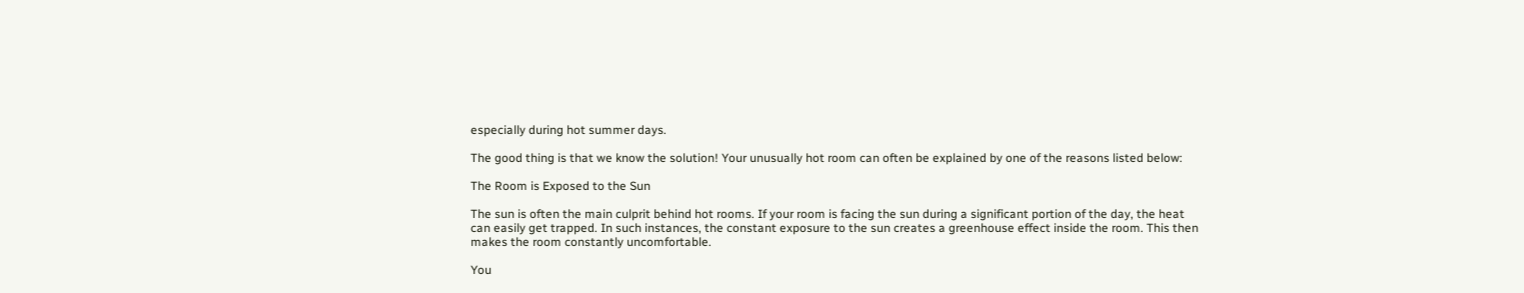especially during hot summer days.

The good thing is that we know the solution! Your unusually hot room can often be explained by one of the reasons listed below:

The Room is Exposed to the Sun

The sun is often the main culprit behind hot rooms. If your room is facing the sun during a significant portion of the day, the heat can easily get trapped. In such instances, the constant exposure to the sun creates a greenhouse effect inside the room. This then makes the room constantly uncomfortable.

You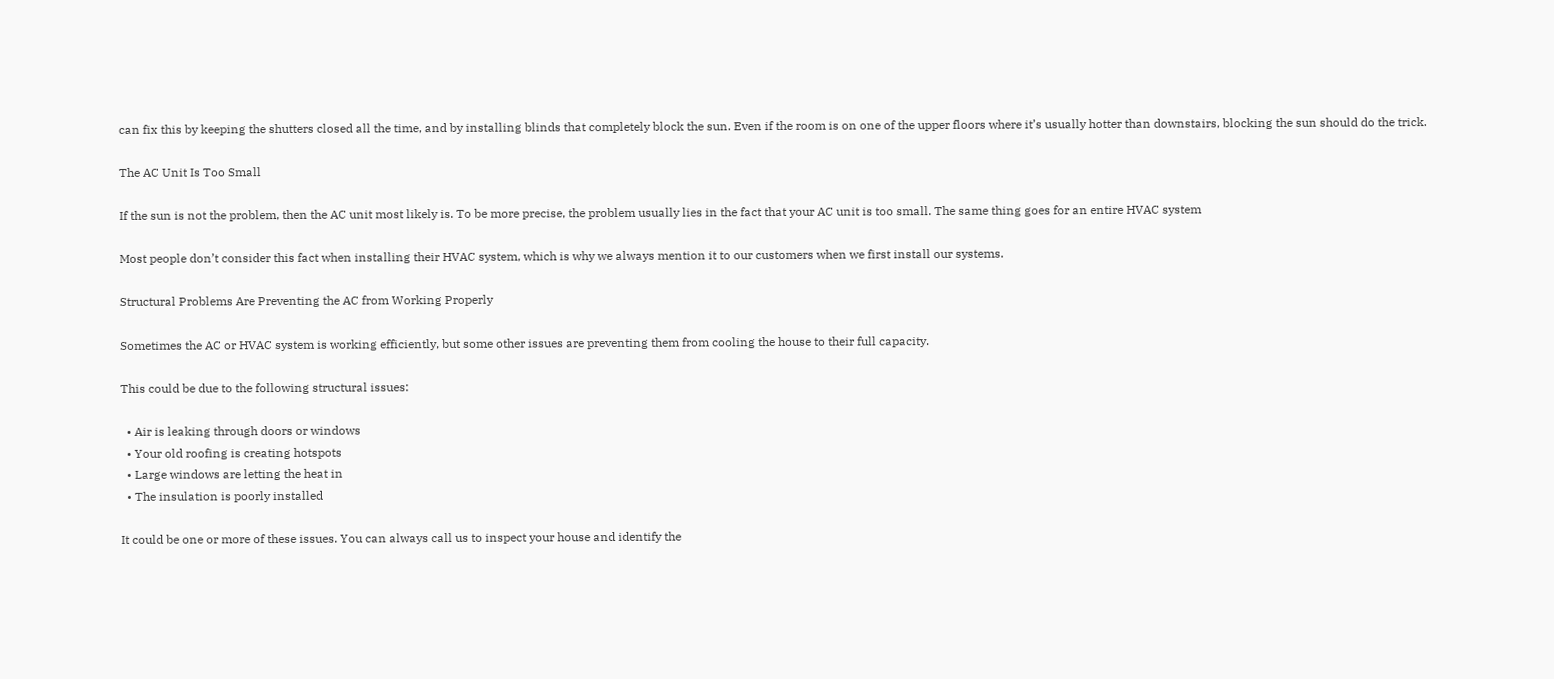can fix this by keeping the shutters closed all the time, and by installing blinds that completely block the sun. Even if the room is on one of the upper floors where it’s usually hotter than downstairs, blocking the sun should do the trick.

The AC Unit Is Too Small

If the sun is not the problem, then the AC unit most likely is. To be more precise, the problem usually lies in the fact that your AC unit is too small. The same thing goes for an entire HVAC system

Most people don’t consider this fact when installing their HVAC system, which is why we always mention it to our customers when we first install our systems.

Structural Problems Are Preventing the AC from Working Properly

Sometimes the AC or HVAC system is working efficiently, but some other issues are preventing them from cooling the house to their full capacity.

This could be due to the following structural issues:

  • Air is leaking through doors or windows
  • Your old roofing is creating hotspots
  • Large windows are letting the heat in
  • The insulation is poorly installed

It could be one or more of these issues. You can always call us to inspect your house and identify the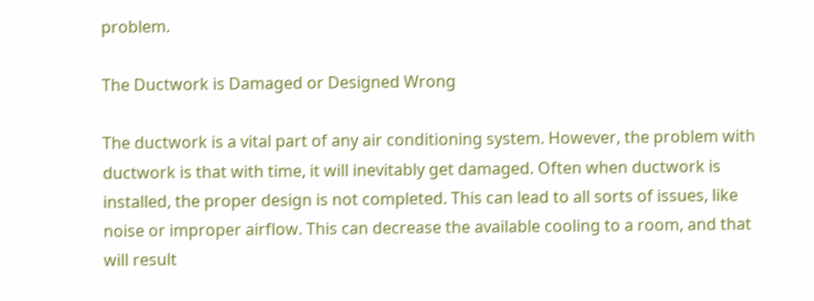problem.

The Ductwork is Damaged or Designed Wrong

The ductwork is a vital part of any air conditioning system. However, the problem with ductwork is that with time, it will inevitably get damaged. Often when ductwork is installed, the proper design is not completed. This can lead to all sorts of issues, like noise or improper airflow. This can decrease the available cooling to a room, and that will result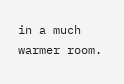in a much warmer room.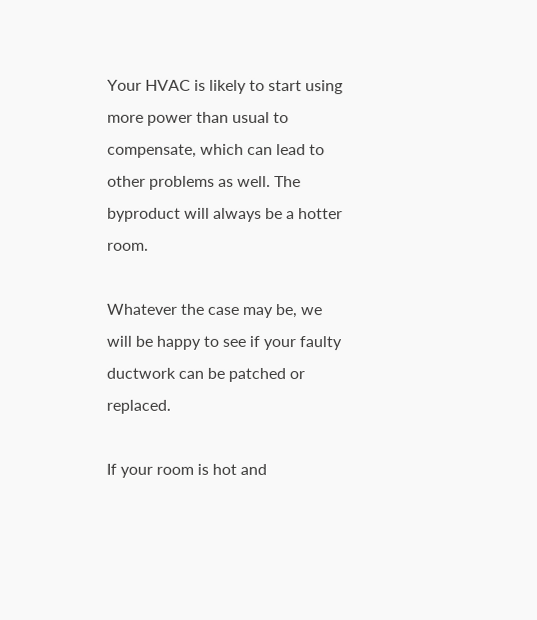Your HVAC is likely to start using more power than usual to compensate, which can lead to other problems as well. The byproduct will always be a hotter room.

Whatever the case may be, we will be happy to see if your faulty ductwork can be patched or replaced.

If your room is hot and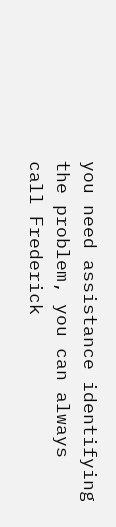you need assistance identifying the problem, you can always call Frederick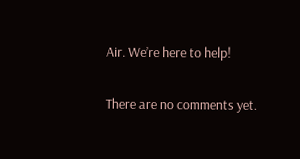Air. We’re here to help!


There are no comments yet.